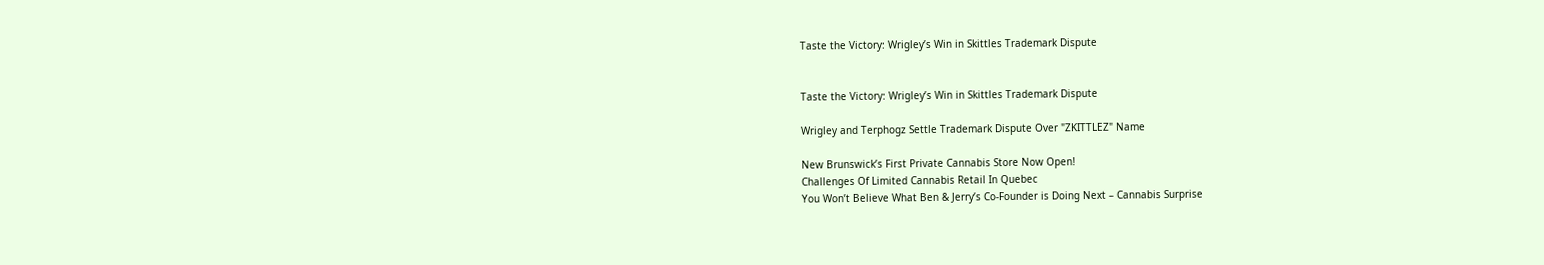Taste the Victory: Wrigley’s Win in Skittles Trademark Dispute


Taste the Victory: Wrigley’s Win in Skittles Trademark Dispute

Wrigley and Terphogz Settle Trademark Dispute Over "ZKITTLEZ" Name

New Brunswick’s First Private Cannabis Store Now Open!
Challenges Of Limited Cannabis Retail In Quebec
You Won’t Believe What Ben & Jerry’s Co-Founder is Doing Next – Cannabis Surprise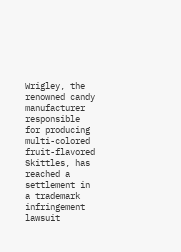Wrigley, the renowned candy manufacturer responsible for producing multi-colored fruit-flavored Skittles, has reached a settlement in a trademark infringement lawsuit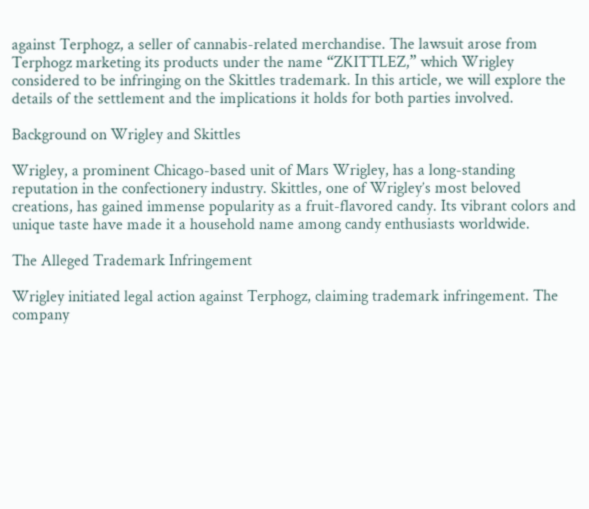against Terphogz, a seller of cannabis-related merchandise. The lawsuit arose from Terphogz marketing its products under the name “ZKITTLEZ,” which Wrigley considered to be infringing on the Skittles trademark. In this article, we will explore the details of the settlement and the implications it holds for both parties involved.

Background on Wrigley and Skittles

Wrigley, a prominent Chicago-based unit of Mars Wrigley, has a long-standing reputation in the confectionery industry. Skittles, one of Wrigley’s most beloved creations, has gained immense popularity as a fruit-flavored candy. Its vibrant colors and unique taste have made it a household name among candy enthusiasts worldwide.

The Alleged Trademark Infringement

Wrigley initiated legal action against Terphogz, claiming trademark infringement. The company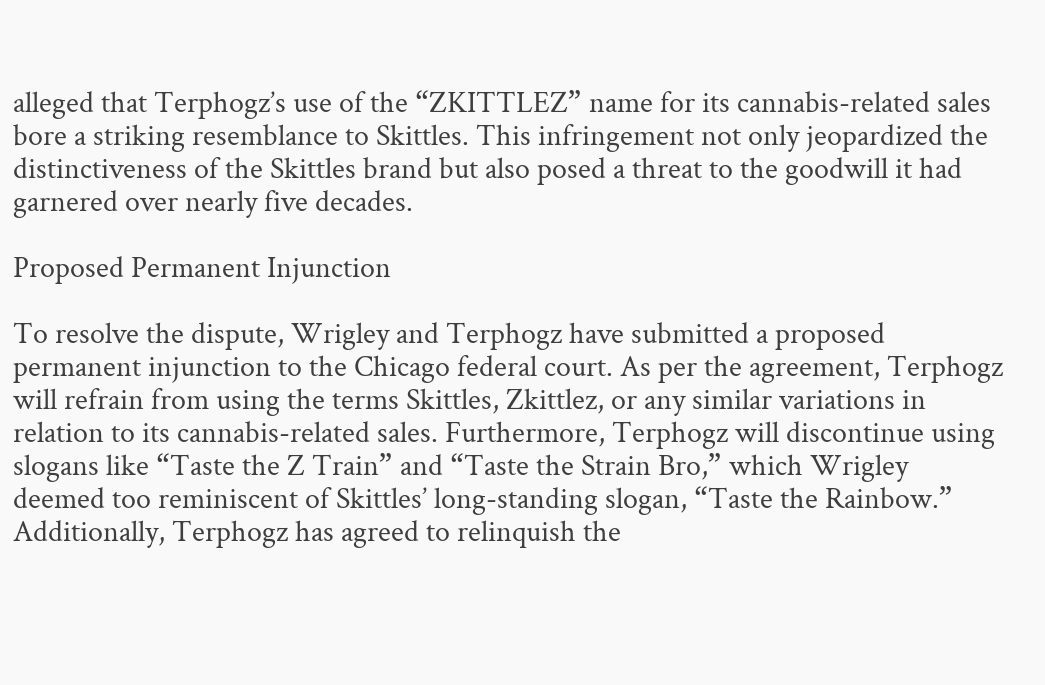alleged that Terphogz’s use of the “ZKITTLEZ” name for its cannabis-related sales bore a striking resemblance to Skittles. This infringement not only jeopardized the distinctiveness of the Skittles brand but also posed a threat to the goodwill it had garnered over nearly five decades.

Proposed Permanent Injunction

To resolve the dispute, Wrigley and Terphogz have submitted a proposed permanent injunction to the Chicago federal court. As per the agreement, Terphogz will refrain from using the terms Skittles, Zkittlez, or any similar variations in relation to its cannabis-related sales. Furthermore, Terphogz will discontinue using slogans like “Taste the Z Train” and “Taste the Strain Bro,” which Wrigley deemed too reminiscent of Skittles’ long-standing slogan, “Taste the Rainbow.” Additionally, Terphogz has agreed to relinquish the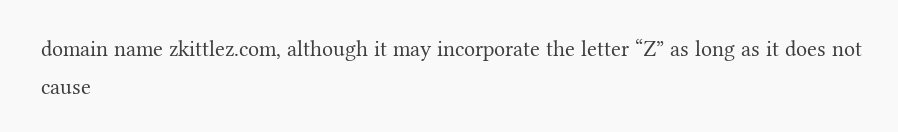domain name zkittlez.com, although it may incorporate the letter “Z” as long as it does not cause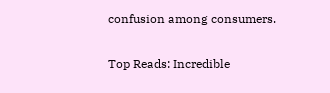confusion among consumers.

Top Reads: Incredible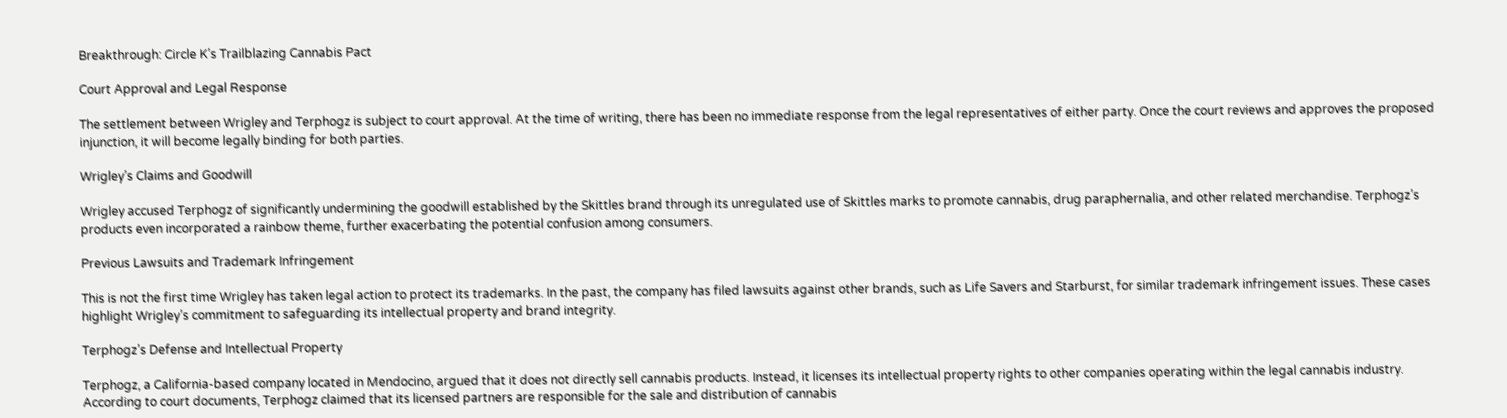Breakthrough: Circle K’s Trailblazing Cannabis Pact

Court Approval and Legal Response

The settlement between Wrigley and Terphogz is subject to court approval. At the time of writing, there has been no immediate response from the legal representatives of either party. Once the court reviews and approves the proposed injunction, it will become legally binding for both parties.

Wrigley’s Claims and Goodwill

Wrigley accused Terphogz of significantly undermining the goodwill established by the Skittles brand through its unregulated use of Skittles marks to promote cannabis, drug paraphernalia, and other related merchandise. Terphogz’s products even incorporated a rainbow theme, further exacerbating the potential confusion among consumers.

Previous Lawsuits and Trademark Infringement

This is not the first time Wrigley has taken legal action to protect its trademarks. In the past, the company has filed lawsuits against other brands, such as Life Savers and Starburst, for similar trademark infringement issues. These cases highlight Wrigley’s commitment to safeguarding its intellectual property and brand integrity.

Terphogz’s Defense and Intellectual Property

Terphogz, a California-based company located in Mendocino, argued that it does not directly sell cannabis products. Instead, it licenses its intellectual property rights to other companies operating within the legal cannabis industry. According to court documents, Terphogz claimed that its licensed partners are responsible for the sale and distribution of cannabis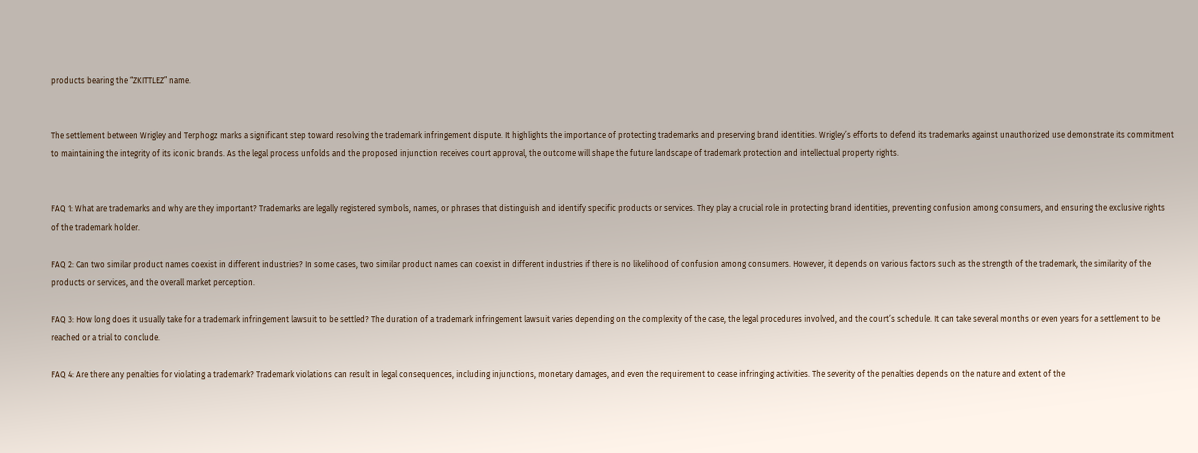products bearing the “ZKITTLEZ” name.


The settlement between Wrigley and Terphogz marks a significant step toward resolving the trademark infringement dispute. It highlights the importance of protecting trademarks and preserving brand identities. Wrigley’s efforts to defend its trademarks against unauthorized use demonstrate its commitment to maintaining the integrity of its iconic brands. As the legal process unfolds and the proposed injunction receives court approval, the outcome will shape the future landscape of trademark protection and intellectual property rights.


FAQ 1: What are trademarks and why are they important? Trademarks are legally registered symbols, names, or phrases that distinguish and identify specific products or services. They play a crucial role in protecting brand identities, preventing confusion among consumers, and ensuring the exclusive rights of the trademark holder.

FAQ 2: Can two similar product names coexist in different industries? In some cases, two similar product names can coexist in different industries if there is no likelihood of confusion among consumers. However, it depends on various factors such as the strength of the trademark, the similarity of the products or services, and the overall market perception.

FAQ 3: How long does it usually take for a trademark infringement lawsuit to be settled? The duration of a trademark infringement lawsuit varies depending on the complexity of the case, the legal procedures involved, and the court’s schedule. It can take several months or even years for a settlement to be reached or a trial to conclude.

FAQ 4: Are there any penalties for violating a trademark? Trademark violations can result in legal consequences, including injunctions, monetary damages, and even the requirement to cease infringing activities. The severity of the penalties depends on the nature and extent of the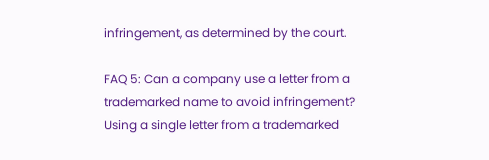infringement, as determined by the court.

FAQ 5: Can a company use a letter from a trademarked name to avoid infringement? Using a single letter from a trademarked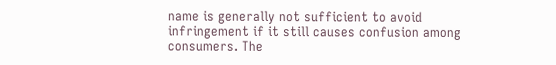name is generally not sufficient to avoid infringement if it still causes confusion among consumers. The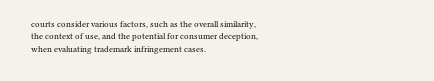courts consider various factors, such as the overall similarity, the context of use, and the potential for consumer deception, when evaluating trademark infringement cases.